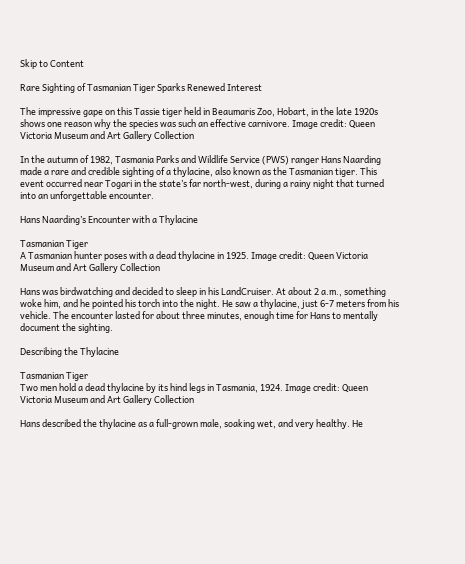Skip to Content

Rare Sighting of Tasmanian Tiger Sparks Renewed Interest

The impressive gape on this Tassie tiger held in Beaumaris Zoo, Hobart, in the late 1920s shows one reason why the species was such an effective carnivore. Image credit: Queen Victoria Museum and Art Gallery Collection

In the autumn of 1982, Tasmania Parks and Wildlife Service (PWS) ranger Hans Naarding made a rare and credible sighting of a thylacine, also known as the Tasmanian tiger. This event occurred near Togari in the state’s far north-west, during a rainy night that turned into an unforgettable encounter.

Hans Naarding’s Encounter with a Thylacine

Tasmanian Tiger
A Tasmanian hunter poses with a dead thylacine in 1925. Image credit: Queen Victoria Museum and Art Gallery Collection

Hans was birdwatching and decided to sleep in his LandCruiser. At about 2 a.m., something woke him, and he pointed his torch into the night. He saw a thylacine, just 6-7 meters from his vehicle. The encounter lasted for about three minutes, enough time for Hans to mentally document the sighting.

Describing the Thylacine

Tasmanian Tiger
Two men hold a dead thylacine by its hind legs in Tasmania, 1924. Image credit: Queen Victoria Museum and Art Gallery Collection

Hans described the thylacine as a full-grown male, soaking wet, and very healthy. He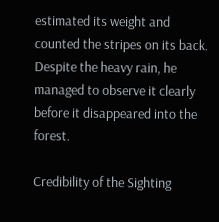estimated its weight and counted the stripes on its back. Despite the heavy rain, he managed to observe it clearly before it disappeared into the forest.

Credibility of the Sighting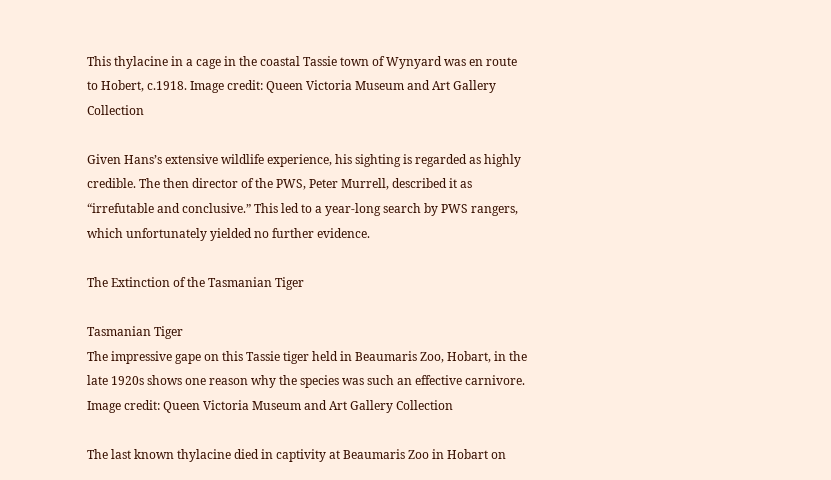This thylacine in a cage in the coastal Tassie town of Wynyard was en route to Hobert, c.1918. Image credit: Queen Victoria Museum and Art Gallery Collection

Given Hans’s extensive wildlife experience, his sighting is regarded as highly credible. The then director of the PWS, Peter Murrell, described it as “irrefutable and conclusive.” This led to a year-long search by PWS rangers, which unfortunately yielded no further evidence.

The Extinction of the Tasmanian Tiger

Tasmanian Tiger
The impressive gape on this Tassie tiger held in Beaumaris Zoo, Hobart, in the late 1920s shows one reason why the species was such an effective carnivore. Image credit: Queen Victoria Museum and Art Gallery Collection

The last known thylacine died in captivity at Beaumaris Zoo in Hobart on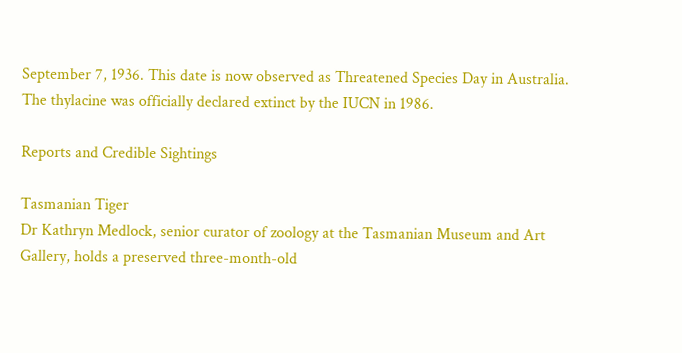September 7, 1936. This date is now observed as Threatened Species Day in Australia. The thylacine was officially declared extinct by the IUCN in 1986.

Reports and Credible Sightings

Tasmanian Tiger
Dr Kathryn Medlock, senior curator of zoology at the Tasmanian Museum and Art Gallery, holds a preserved three-month-old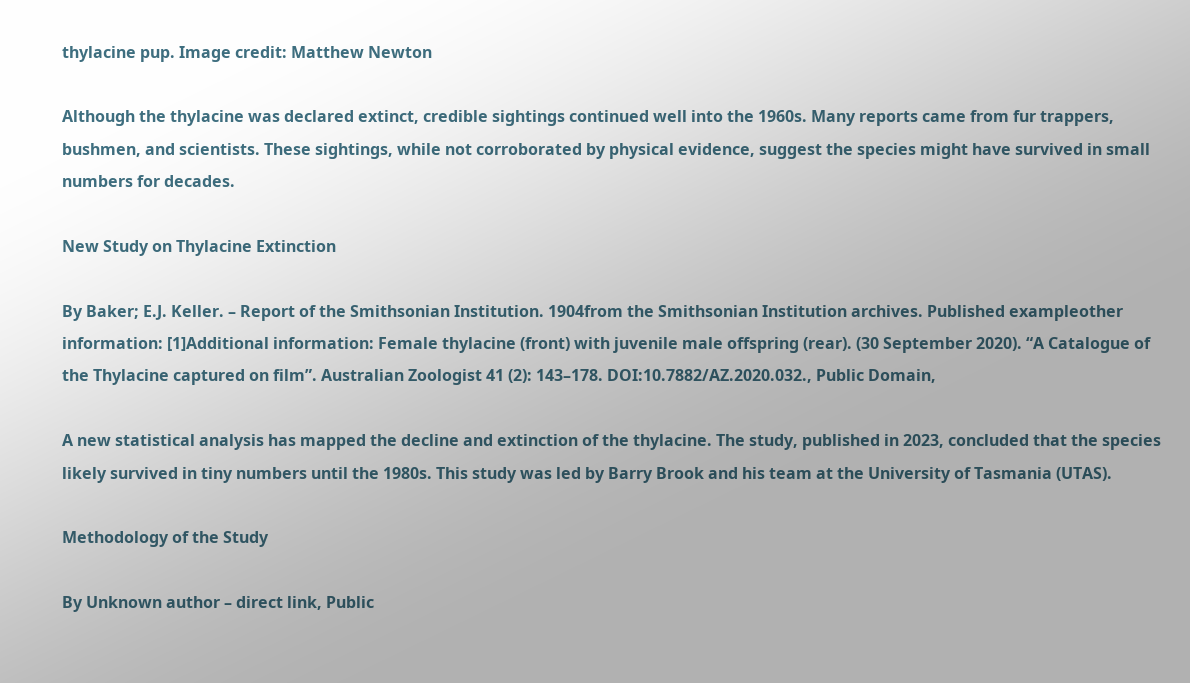thylacine pup. Image credit: Matthew Newton

Although the thylacine was declared extinct, credible sightings continued well into the 1960s. Many reports came from fur trappers, bushmen, and scientists. These sightings, while not corroborated by physical evidence, suggest the species might have survived in small numbers for decades.

New Study on Thylacine Extinction

By Baker; E.J. Keller. – Report of the Smithsonian Institution. 1904from the Smithsonian Institution archives. Published exampleother information: [1]Additional information: Female thylacine (front) with juvenile male offspring (rear). (30 September 2020). “A Catalogue of the Thylacine captured on film”. Australian Zoologist 41 (2): 143–178. DOI:10.7882/AZ.2020.032., Public Domain,

A new statistical analysis has mapped the decline and extinction of the thylacine. The study, published in 2023, concluded that the species likely survived in tiny numbers until the 1980s. This study was led by Barry Brook and his team at the University of Tasmania (UTAS).

Methodology of the Study

By Unknown author – direct link, Public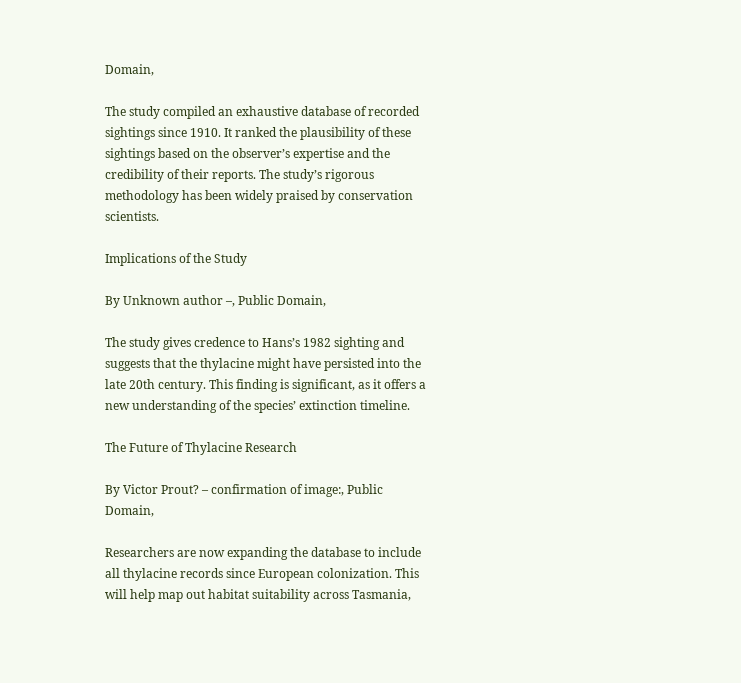Domain,

The study compiled an exhaustive database of recorded sightings since 1910. It ranked the plausibility of these sightings based on the observer’s expertise and the credibility of their reports. The study’s rigorous methodology has been widely praised by conservation scientists.

Implications of the Study

By Unknown author –, Public Domain,

The study gives credence to Hans’s 1982 sighting and suggests that the thylacine might have persisted into the late 20th century. This finding is significant, as it offers a new understanding of the species’ extinction timeline.

The Future of Thylacine Research

By Victor Prout? – confirmation of image:, Public Domain,

Researchers are now expanding the database to include all thylacine records since European colonization. This will help map out habitat suitability across Tasmania,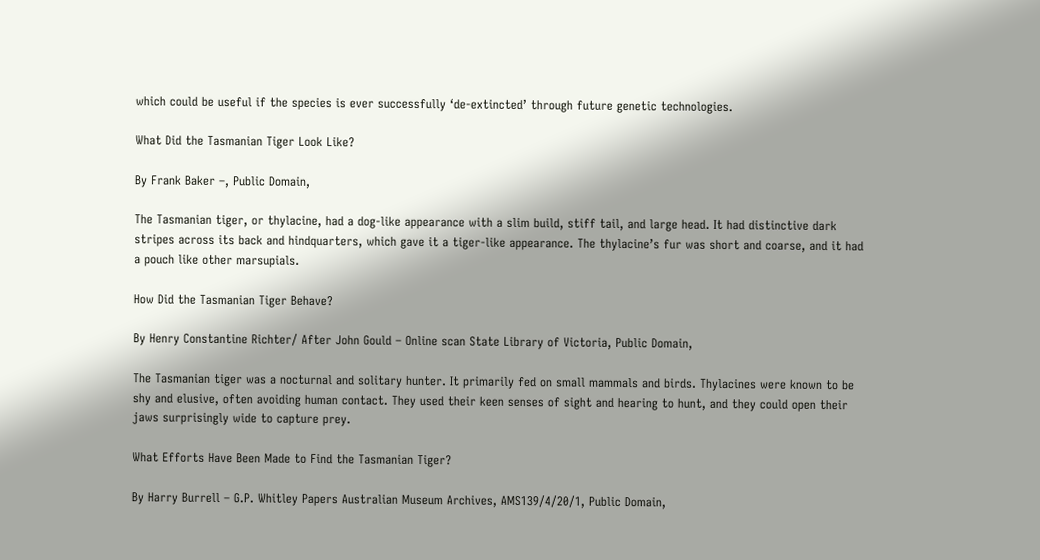which could be useful if the species is ever successfully ‘de-extincted’ through future genetic technologies.

What Did the Tasmanian Tiger Look Like?

By Frank Baker –, Public Domain,

The Tasmanian tiger, or thylacine, had a dog-like appearance with a slim build, stiff tail, and large head. It had distinctive dark stripes across its back and hindquarters, which gave it a tiger-like appearance. The thylacine’s fur was short and coarse, and it had a pouch like other marsupials.

How Did the Tasmanian Tiger Behave?

By Henry Constantine Richter/ After John Gould – Online scan State Library of Victoria, Public Domain,

The Tasmanian tiger was a nocturnal and solitary hunter. It primarily fed on small mammals and birds. Thylacines were known to be shy and elusive, often avoiding human contact. They used their keen senses of sight and hearing to hunt, and they could open their jaws surprisingly wide to capture prey.

What Efforts Have Been Made to Find the Tasmanian Tiger?

By Harry Burrell – G.P. Whitley Papers Australian Museum Archives, AMS139/4/20/1, Public Domain,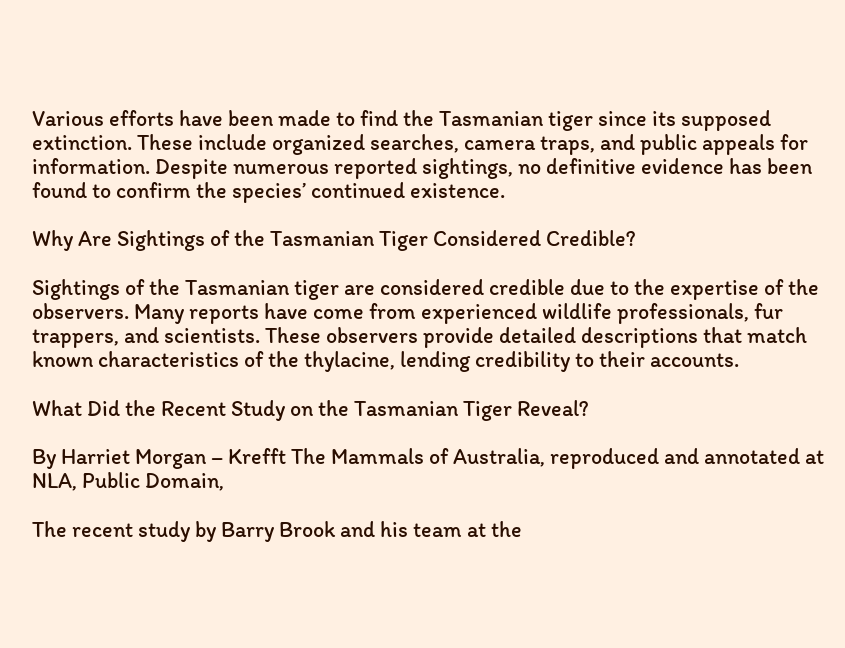Various efforts have been made to find the Tasmanian tiger since its supposed extinction. These include organized searches, camera traps, and public appeals for information. Despite numerous reported sightings, no definitive evidence has been found to confirm the species’ continued existence.

Why Are Sightings of the Tasmanian Tiger Considered Credible?

Sightings of the Tasmanian tiger are considered credible due to the expertise of the observers. Many reports have come from experienced wildlife professionals, fur trappers, and scientists. These observers provide detailed descriptions that match known characteristics of the thylacine, lending credibility to their accounts.

What Did the Recent Study on the Tasmanian Tiger Reveal?

By Harriet Morgan – Krefft The Mammals of Australia, reproduced and annotated at NLA, Public Domain,

The recent study by Barry Brook and his team at the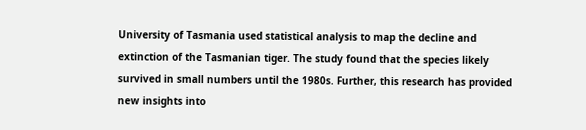University of Tasmania used statistical analysis to map the decline and extinction of the Tasmanian tiger. The study found that the species likely survived in small numbers until the 1980s. Further, this research has provided new insights into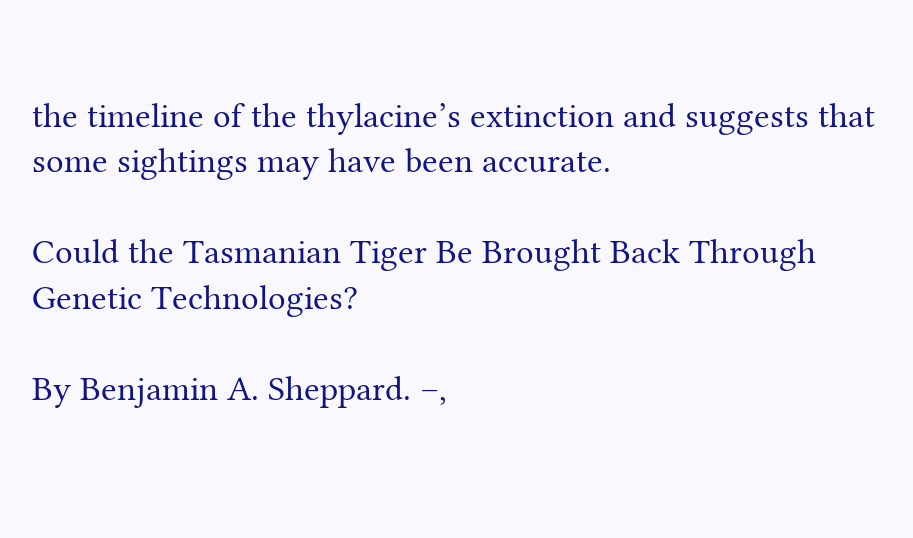the timeline of the thylacine’s extinction and suggests that some sightings may have been accurate.

Could the Tasmanian Tiger Be Brought Back Through Genetic Technologies?

By Benjamin A. Sheppard. –,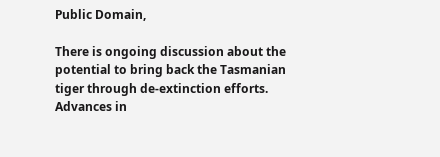Public Domain,

There is ongoing discussion about the potential to bring back the Tasmanian tiger through de-extinction efforts. Advances in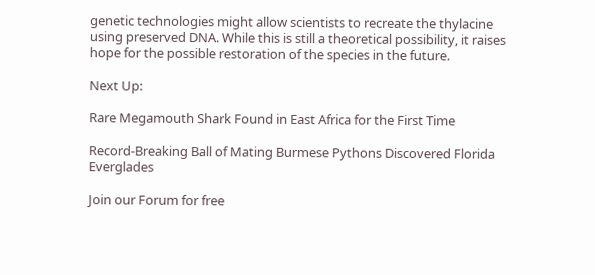genetic technologies might allow scientists to recreate the thylacine using preserved DNA. While this is still a theoretical possibility, it raises hope for the possible restoration of the species in the future.

Next Up:

Rare Megamouth Shark Found in East Africa for the First Time

Record-Breaking Ball of Mating Burmese Pythons Discovered Florida Everglades

Join our Forum for free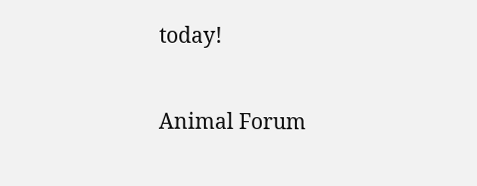today!

Animal Forum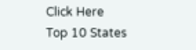Click Here
Top 10 States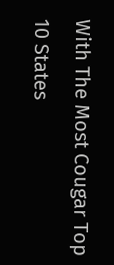With The Most Cougar Top 10 States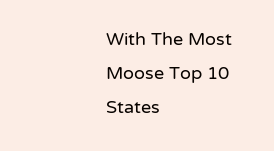With The Most Moose Top 10 States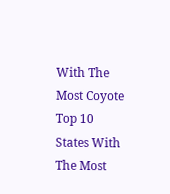With The Most Coyote Top 10 States With The Most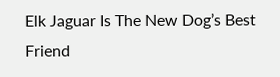Elk Jaguar Is The New Dog’s Best Friend